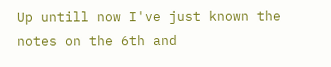Up untill now I've just known the notes on the 6th and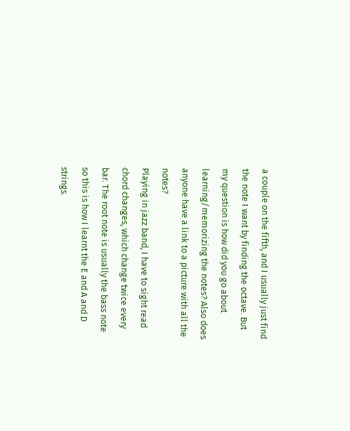a couple on the fifth, and I usually just find the note I want by finding the octave. But my question is how did you go about learning/memorizing the notes? Also does anyone have a link to a picture with all the notes?
Playing in jazz band, I have to sight read chord changes, which change twice every bar. The root note is usually the bass note so this is how I learnt the E and A and D strings.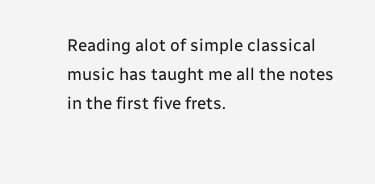Reading alot of simple classical music has taught me all the notes in the first five frets.